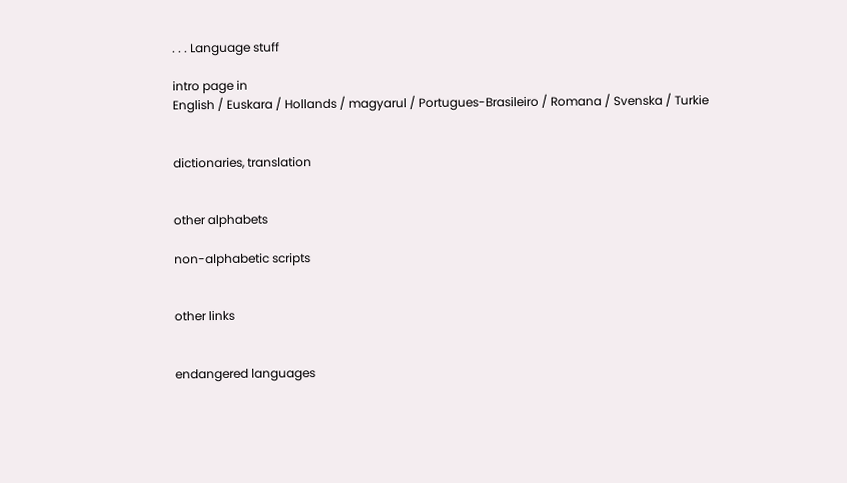. . . Language stuff

intro page in
English / Euskara / Hollands / magyarul / Portugues-Brasileiro / Romana / Svenska / Turkie


dictionaries, translation


other alphabets

non-alphabetic scripts


other links


endangered languages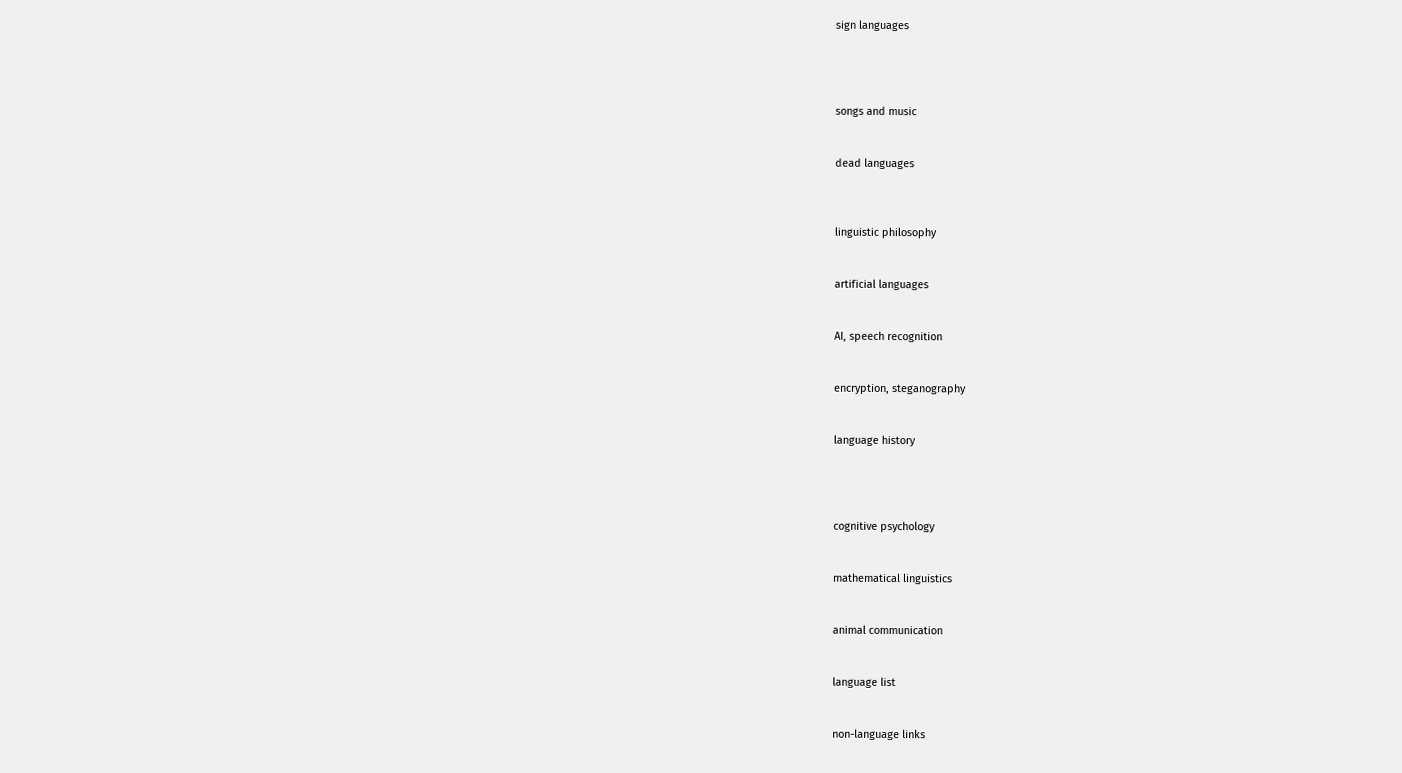sign languages




songs and music


dead languages



linguistic philosophy


artificial languages


AI, speech recognition


encryption, steganography


language history




cognitive psychology


mathematical linguistics


animal communication


language list


non-language links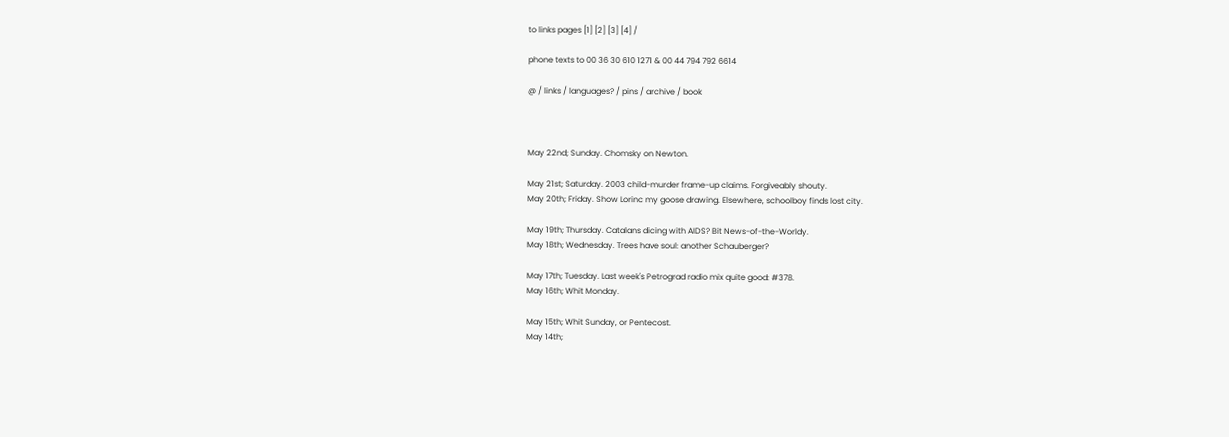to links pages [1] [2] [3] [4] /

phone texts to 00 36 30 610 1271 & 00 44 794 792 6614

@ / links / languages? / pins / archive / book



May 22nd; Sunday. Chomsky on Newton.

May 21st; Saturday. 2003 child-murder frame-up claims. Forgiveably shouty.
May 20th; Friday. Show Lorinc my goose drawing. Elsewhere, schoolboy finds lost city.

May 19th; Thursday. Catalans dicing with AIDS? Bit News-of-the-Worldy.
May 18th; Wednesday. Trees have soul: another Schauberger?

May 17th; Tuesday. Last week's Petrograd radio mix quite good: #378.
May 16th; Whit Monday.

May 15th; Whit Sunday, or Pentecost.
May 14th;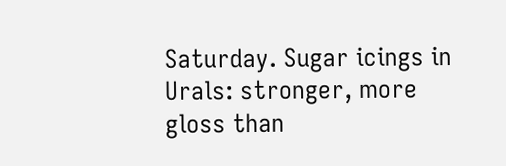Saturday. Sugar icings in Urals: stronger, more gloss than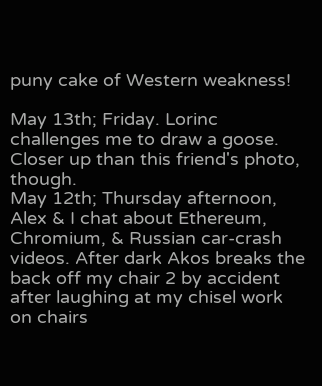puny cake of Western weakness!

May 13th; Friday. Lorinc challenges me to draw a goose. Closer up than this friend's photo, though.
May 12th; Thursday afternoon, Alex & I chat about Ethereum, Chromium, & Russian car-crash videos. After dark Akos breaks the back off my chair 2 by accident after laughing at my chisel work on chairs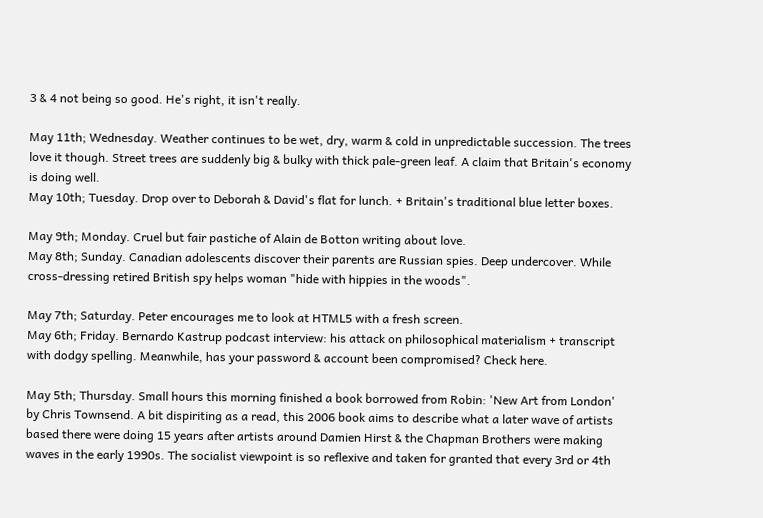3 & 4 not being so good. He's right, it isn't really.

May 11th; Wednesday. Weather continues to be wet, dry, warm & cold in unpredictable succession. The trees love it though. Street trees are suddenly big & bulky with thick pale-green leaf. A claim that Britain's economy is doing well.
May 10th; Tuesday. Drop over to Deborah & David's flat for lunch. + Britain's traditional blue letter boxes.

May 9th; Monday. Cruel but fair pastiche of Alain de Botton writing about love.
May 8th; Sunday. Canadian adolescents discover their parents are Russian spies. Deep undercover. While cross-dressing retired British spy helps woman "hide with hippies in the woods".

May 7th; Saturday. Peter encourages me to look at HTML5 with a fresh screen.
May 6th; Friday. Bernardo Kastrup podcast interview: his attack on philosophical materialism + transcript with dodgy spelling. Meanwhile, has your password & account been compromised? Check here.

May 5th; Thursday. Small hours this morning finished a book borrowed from Robin: 'New Art from London' by Chris Townsend. A bit dispiriting as a read, this 2006 book aims to describe what a later wave of artists based there were doing 15 years after artists around Damien Hirst & the Chapman Brothers were making waves in the early 1990s. The socialist viewpoint is so reflexive and taken for granted that every 3rd or 4th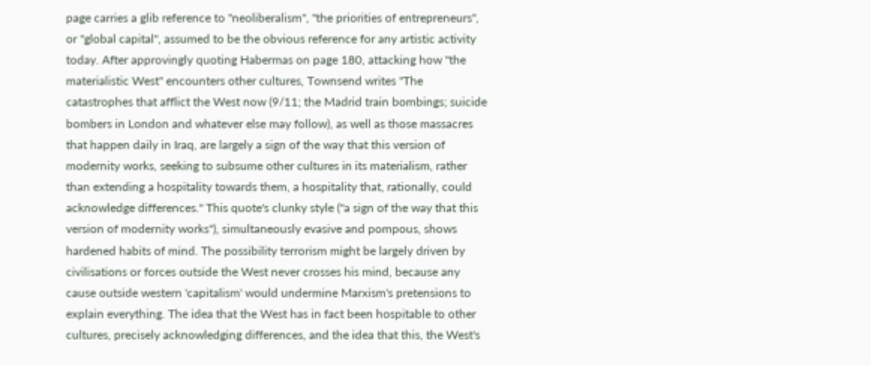page carries a glib reference to "neoliberalism", "the priorities of entrepreneurs", or "global capital", assumed to be the obvious reference for any artistic activity today. After approvingly quoting Habermas on page 180, attacking how "the materialistic West" encounters other cultures, Townsend writes "The catastrophes that afflict the West now (9/11; the Madrid train bombings; suicide bombers in London and whatever else may follow), as well as those massacres that happen daily in Iraq, are largely a sign of the way that this version of modernity works, seeking to subsume other cultures in its materialism, rather than extending a hospitality towards them, a hospitality that, rationally, could acknowledge differences." This quote's clunky style ("a sign of the way that this version of modernity works"), simultaneously evasive and pompous, shows hardened habits of mind. The possibility terrorism might be largely driven by civilisations or forces outside the West never crosses his mind, because any cause outside western 'capitalism' would undermine Marxism's pretensions to explain everything. The idea that the West has in fact been hospitable to other cultures, precisely acknowledging differences, and the idea that this, the West's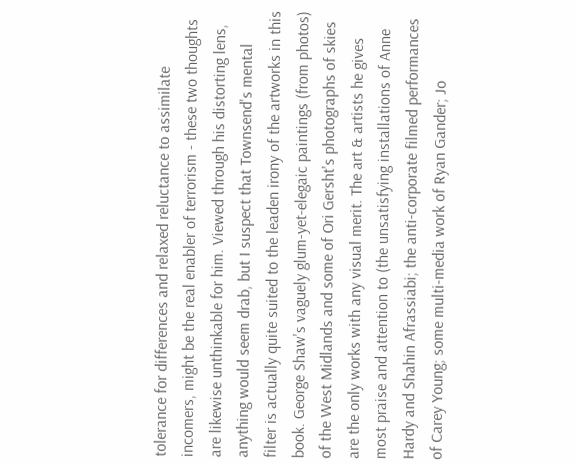tolerance for differences and relaxed reluctance to assimilate incomers, might be the real enabler of terrorism - these two thoughts are likewise unthinkable for him. Viewed through his distorting lens, anything would seem drab, but I suspect that Townsend's mental filter is actually quite suited to the leaden irony of the artworks in this book. George Shaw's vaguely glum-yet-elegaic paintings (from photos) of the West Midlands and some of Ori Gersht's photographs of skies are the only works with any visual merit. The art & artists he gives most praise and attention to (the unsatisfying installations of Anne Hardy and Shahin Afrassiabi; the anti-corporate filmed performances of Carey Young; some multi-media work of Ryan Gander; Jo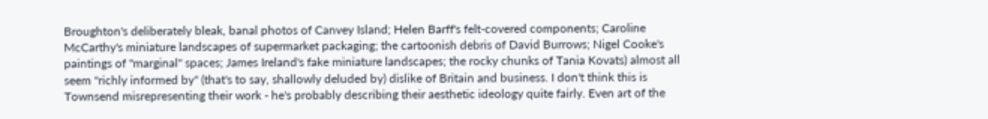Broughton's deliberately bleak, banal photos of Canvey Island; Helen Barff's felt-covered components; Caroline McCarthy's miniature landscapes of supermarket packaging; the cartoonish debris of David Burrows; Nigel Cooke's paintings of "marginal" spaces; James Ireland's fake miniature landscapes; the rocky chunks of Tania Kovats) almost all seem "richly informed by" (that's to say, shallowly deluded by) dislike of Britain and business. I don't think this is Townsend misrepresenting their work - he's probably describing their aesthetic ideology quite fairly. Even art of the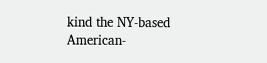kind the NY-based American-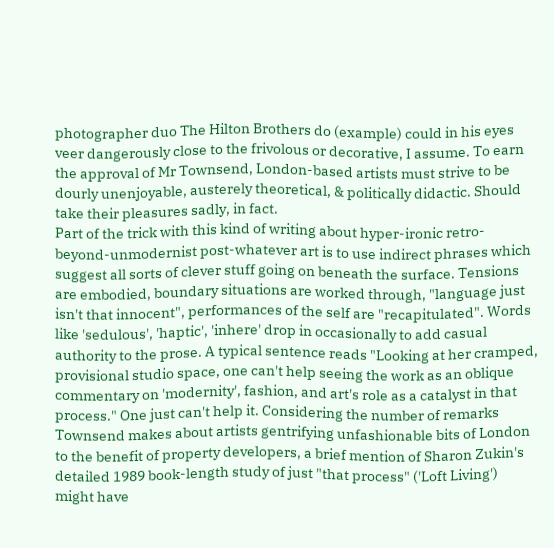photographer duo The Hilton Brothers do (example) could in his eyes veer dangerously close to the frivolous or decorative, I assume. To earn the approval of Mr Townsend, London-based artists must strive to be dourly unenjoyable, austerely theoretical, & politically didactic. Should take their pleasures sadly, in fact.
Part of the trick with this kind of writing about hyper-ironic retro-beyond-unmodernist post-whatever art is to use indirect phrases which suggest all sorts of clever stuff going on beneath the surface. Tensions are embodied, boundary situations are worked through, "language just isn't that innocent", performances of the self are "recapitulated". Words like 'sedulous', 'haptic', 'inhere' drop in occasionally to add casual authority to the prose. A typical sentence reads "Looking at her cramped, provisional studio space, one can't help seeing the work as an oblique commentary on 'modernity', fashion, and art's role as a catalyst in that process." One just can't help it. Considering the number of remarks Townsend makes about artists gentrifying unfashionable bits of London to the benefit of property developers, a brief mention of Sharon Zukin's detailed 1989 book-length study of just "that process" ('Loft Living') might have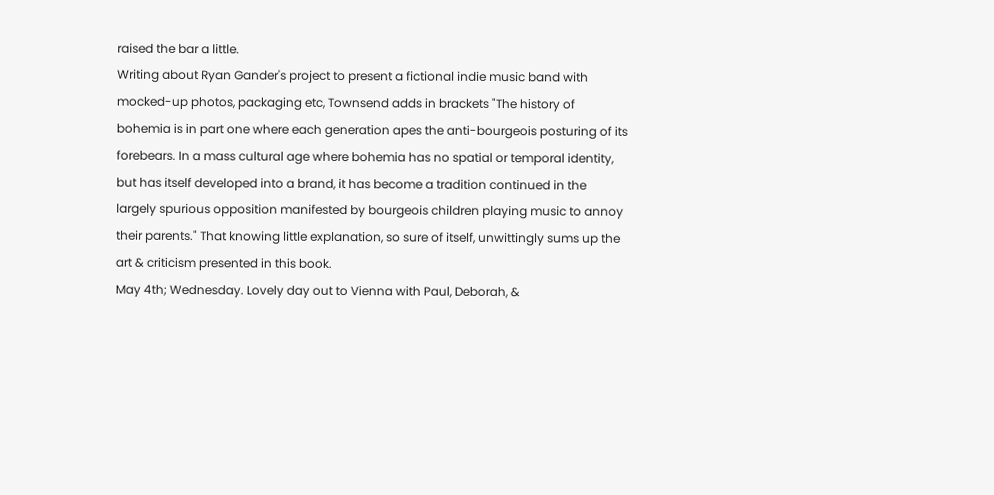raised the bar a little.
Writing about Ryan Gander's project to present a fictional indie music band with mocked-up photos, packaging etc, Townsend adds in brackets "The history of bohemia is in part one where each generation apes the anti-bourgeois posturing of its forebears. In a mass cultural age where bohemia has no spatial or temporal identity, but has itself developed into a brand, it has become a tradition continued in the largely spurious opposition manifested by bourgeois children playing music to annoy their parents." That knowing little explanation, so sure of itself, unwittingly sums up the art & criticism presented in this book.
May 4th; Wednesday. Lovely day out to Vienna with Paul, Deborah, &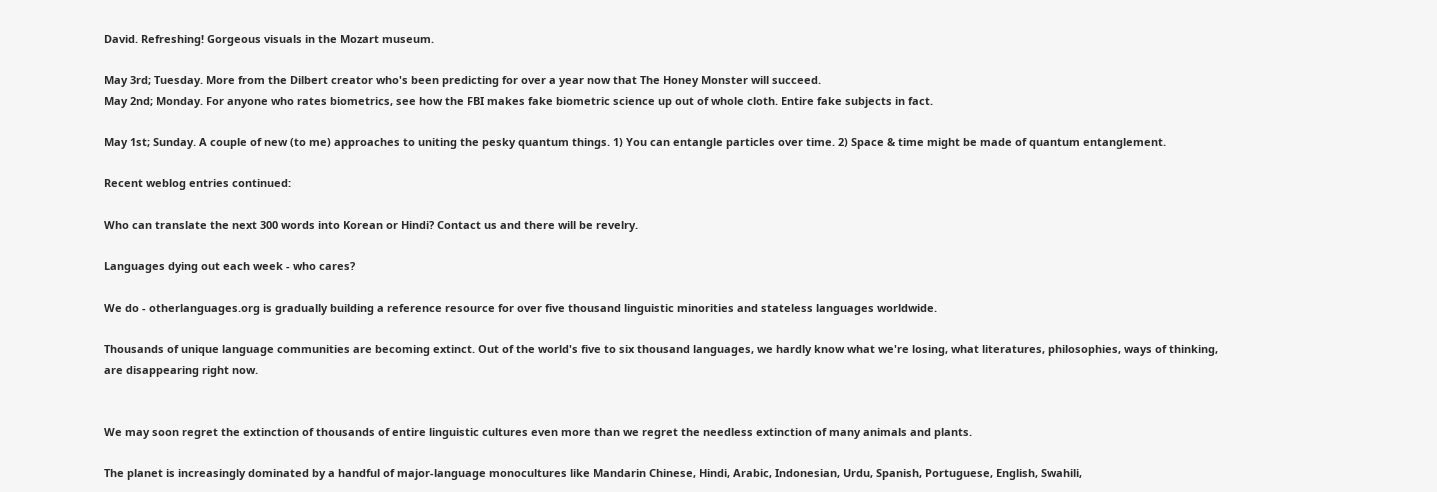David. Refreshing! Gorgeous visuals in the Mozart museum.

May 3rd; Tuesday. More from the Dilbert creator who's been predicting for over a year now that The Honey Monster will succeed.
May 2nd; Monday. For anyone who rates biometrics, see how the FBI makes fake biometric science up out of whole cloth. Entire fake subjects in fact.

May 1st; Sunday. A couple of new (to me) approaches to uniting the pesky quantum things. 1) You can entangle particles over time. 2) Space & time might be made of quantum entanglement.

Recent weblog entries continued:

Who can translate the next 300 words into Korean or Hindi? Contact us and there will be revelry.

Languages dying out each week - who cares?

We do - otherlanguages.org is gradually building a reference resource for over five thousand linguistic minorities and stateless languages worldwide.

Thousands of unique language communities are becoming extinct. Out of the world's five to six thousand languages, we hardly know what we're losing, what literatures, philosophies, ways of thinking, are disappearing right now.


We may soon regret the extinction of thousands of entire linguistic cultures even more than we regret the needless extinction of many animals and plants.

The planet is increasingly dominated by a handful of major-language monocultures like Mandarin Chinese, Hindi, Arabic, Indonesian, Urdu, Spanish, Portuguese, English, Swahili,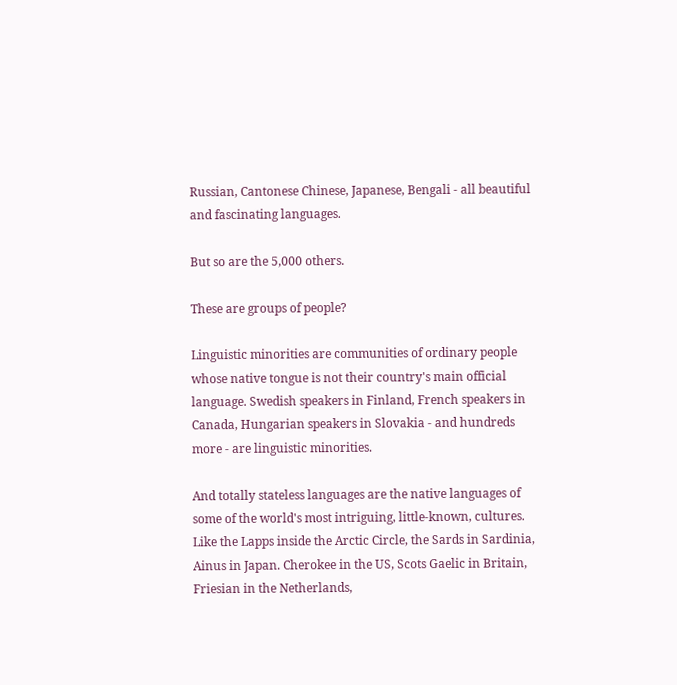Russian, Cantonese Chinese, Japanese, Bengali - all beautiful and fascinating languages.

But so are the 5,000 others.

These are groups of people?

Linguistic minorities are communities of ordinary people whose native tongue is not their country's main official language. Swedish speakers in Finland, French speakers in Canada, Hungarian speakers in Slovakia - and hundreds more - are linguistic minorities.

And totally stateless languages are the native languages of some of the world's most intriguing, little-known, cultures. Like the Lapps inside the Arctic Circle, the Sards in Sardinia, Ainus in Japan. Cherokee in the US, Scots Gaelic in Britain, Friesian in the Netherlands,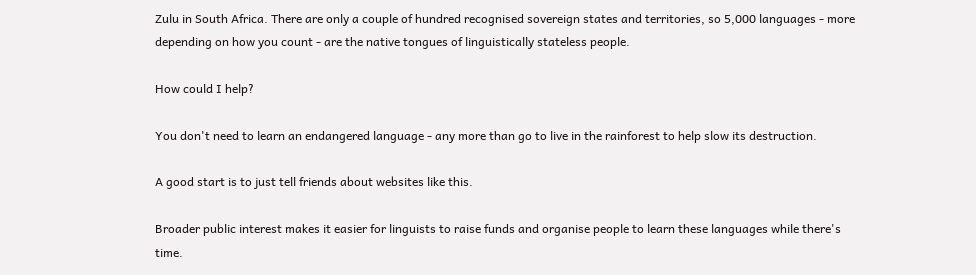Zulu in South Africa. There are only a couple of hundred recognised sovereign states and territories, so 5,000 languages - more depending on how you count - are the native tongues of linguistically stateless people.

How could I help?

You don't need to learn an endangered language - any more than go to live in the rainforest to help slow its destruction.

A good start is to just tell friends about websites like this.

Broader public interest makes it easier for linguists to raise funds and organise people to learn these languages while there's time.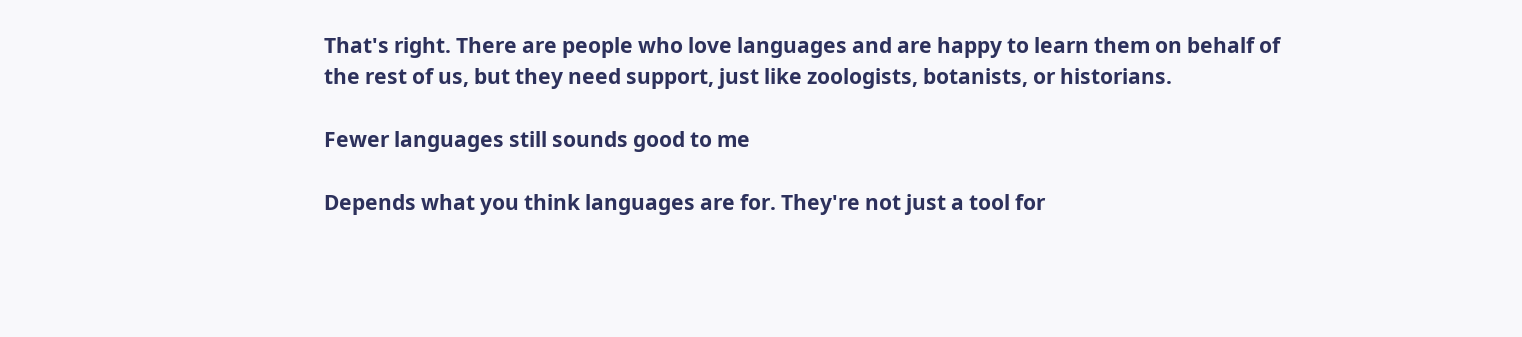That's right. There are people who love languages and are happy to learn them on behalf of the rest of us, but they need support, just like zoologists, botanists, or historians.

Fewer languages still sounds good to me

Depends what you think languages are for. They're not just a tool for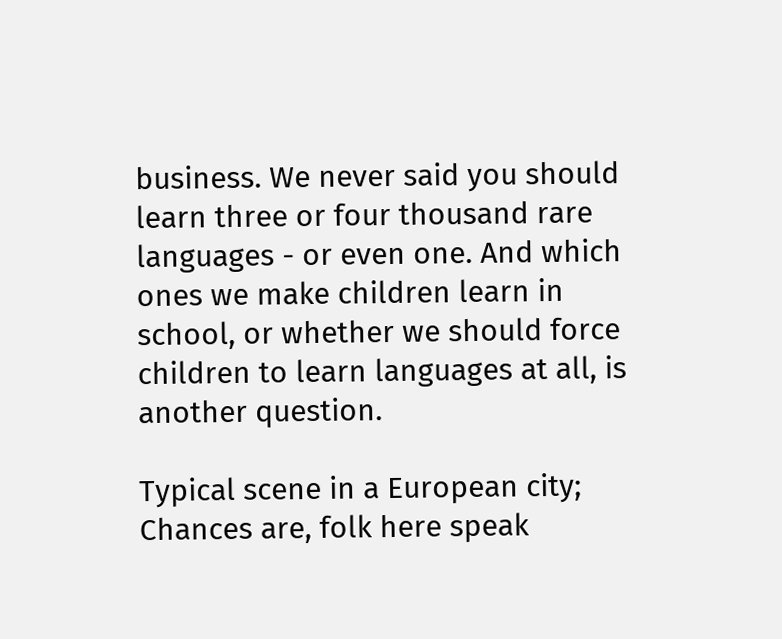business. We never said you should learn three or four thousand rare languages - or even one. And which ones we make children learn in school, or whether we should force children to learn languages at all, is another question.

Typical scene in a European city; Chances are, folk here speak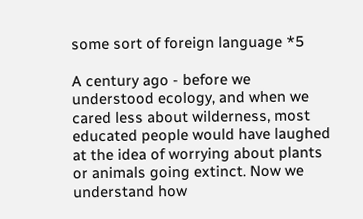some sort of foreign language *5

A century ago - before we understood ecology, and when we cared less about wilderness, most educated people would have laughed at the idea of worrying about plants or animals going extinct. Now we understand how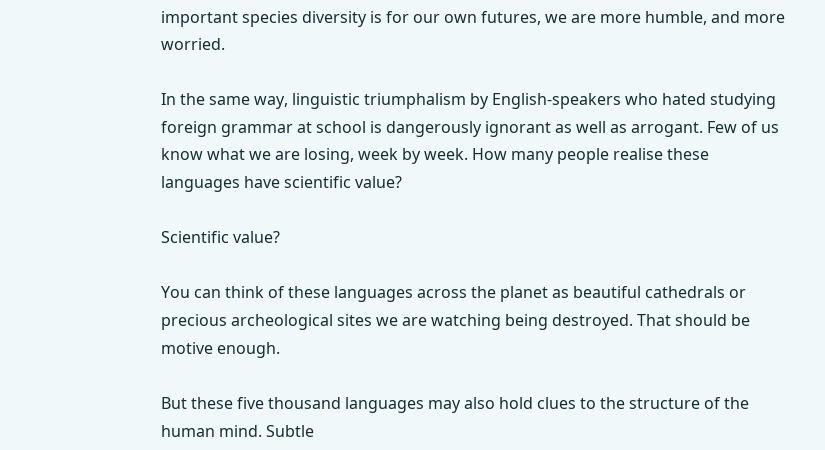important species diversity is for our own futures, we are more humble, and more worried.

In the same way, linguistic triumphalism by English-speakers who hated studying foreign grammar at school is dangerously ignorant as well as arrogant. Few of us know what we are losing, week by week. How many people realise these languages have scientific value?

Scientific value?

You can think of these languages across the planet as beautiful cathedrals or precious archeological sites we are watching being destroyed. That should be motive enough.

But these five thousand languages may also hold clues to the structure of the human mind. Subtle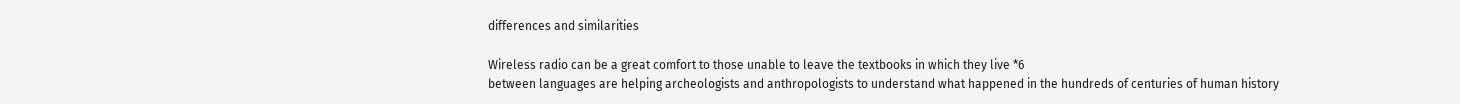differences and similarities

Wireless radio can be a great comfort to those unable to leave the textbooks in which they live *6
between languages are helping archeologists and anthropologists to understand what happened in the hundreds of centuries of human history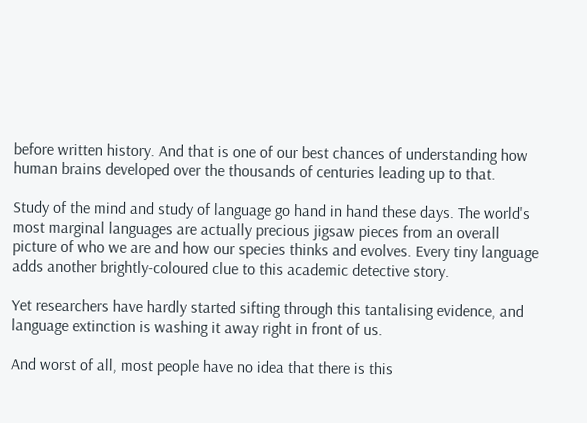before written history. And that is one of our best chances of understanding how human brains developed over the thousands of centuries leading up to that.

Study of the mind and study of language go hand in hand these days. The world's most marginal languages are actually precious jigsaw pieces from an overall picture of who we are and how our species thinks and evolves. Every tiny language adds another brightly-coloured clue to this academic detective story.

Yet researchers have hardly started sifting through this tantalising evidence, and language extinction is washing it away right in front of us.

And worst of all, most people have no idea that there is this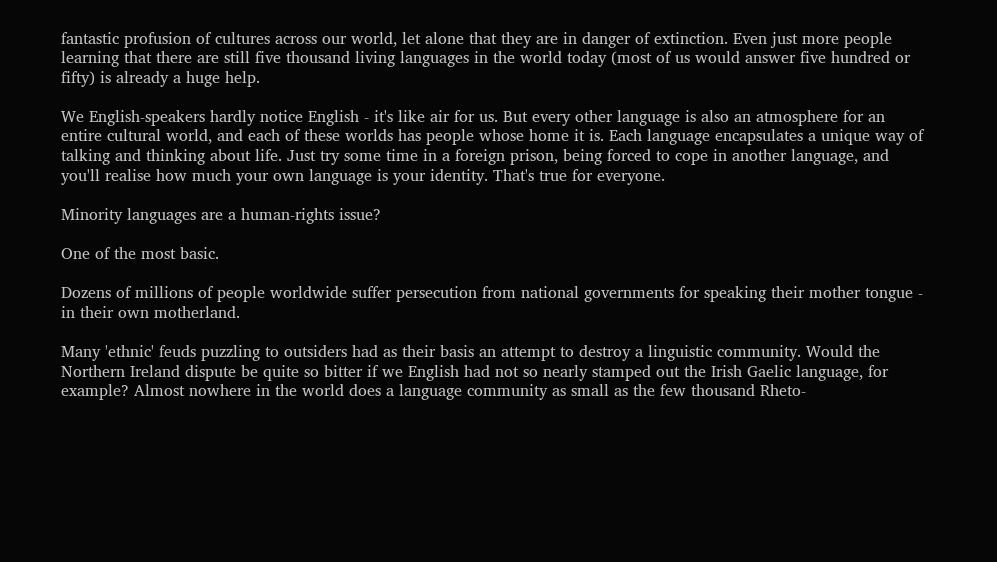fantastic profusion of cultures across our world, let alone that they are in danger of extinction. Even just more people learning that there are still five thousand living languages in the world today (most of us would answer five hundred or fifty) is already a huge help.

We English-speakers hardly notice English - it's like air for us. But every other language is also an atmosphere for an entire cultural world, and each of these worlds has people whose home it is. Each language encapsulates a unique way of talking and thinking about life. Just try some time in a foreign prison, being forced to cope in another language, and you'll realise how much your own language is your identity. That's true for everyone.

Minority languages are a human-rights issue?

One of the most basic.

Dozens of millions of people worldwide suffer persecution from national governments for speaking their mother tongue - in their own motherland.

Many 'ethnic' feuds puzzling to outsiders had as their basis an attempt to destroy a linguistic community. Would the Northern Ireland dispute be quite so bitter if we English had not so nearly stamped out the Irish Gaelic language, for example? Almost nowhere in the world does a language community as small as the few thousand Rheto-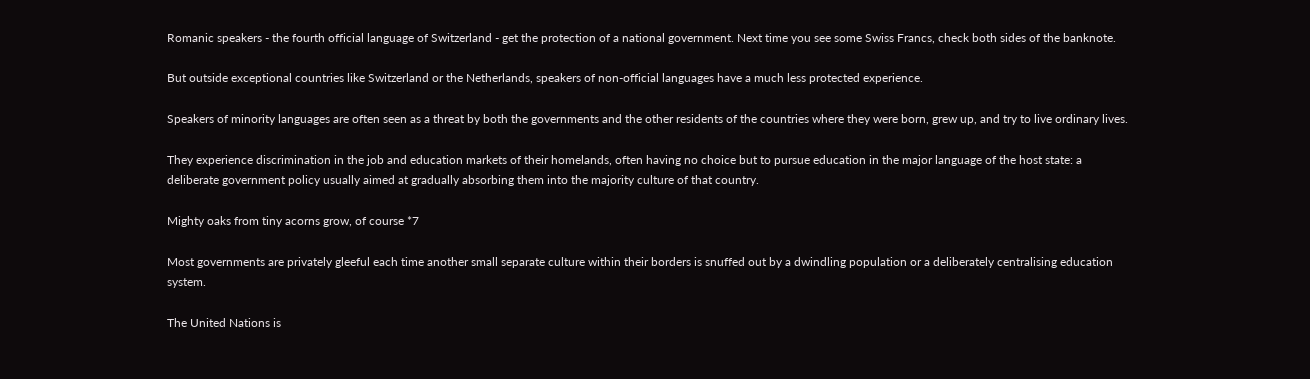Romanic speakers - the fourth official language of Switzerland - get the protection of a national government. Next time you see some Swiss Francs, check both sides of the banknote.

But outside exceptional countries like Switzerland or the Netherlands, speakers of non-official languages have a much less protected experience.

Speakers of minority languages are often seen as a threat by both the governments and the other residents of the countries where they were born, grew up, and try to live ordinary lives.

They experience discrimination in the job and education markets of their homelands, often having no choice but to pursue education in the major language of the host state: a deliberate government policy usually aimed at gradually absorbing them into the majority culture of that country.

Mighty oaks from tiny acorns grow, of course *7

Most governments are privately gleeful each time another small separate culture within their borders is snuffed out by a dwindling population or a deliberately centralising education system.

The United Nations is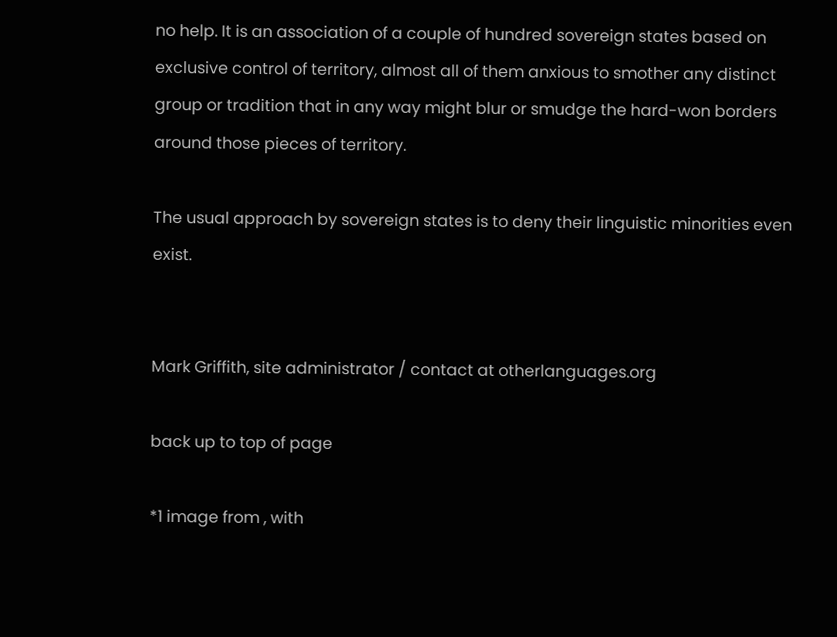no help. It is an association of a couple of hundred sovereign states based on exclusive control of territory, almost all of them anxious to smother any distinct group or tradition that in any way might blur or smudge the hard-won borders around those pieces of territory.

The usual approach by sovereign states is to deny their linguistic minorities even exist.


Mark Griffith, site administrator / contact at otherlanguages.org

back up to top of page

*1 image from , with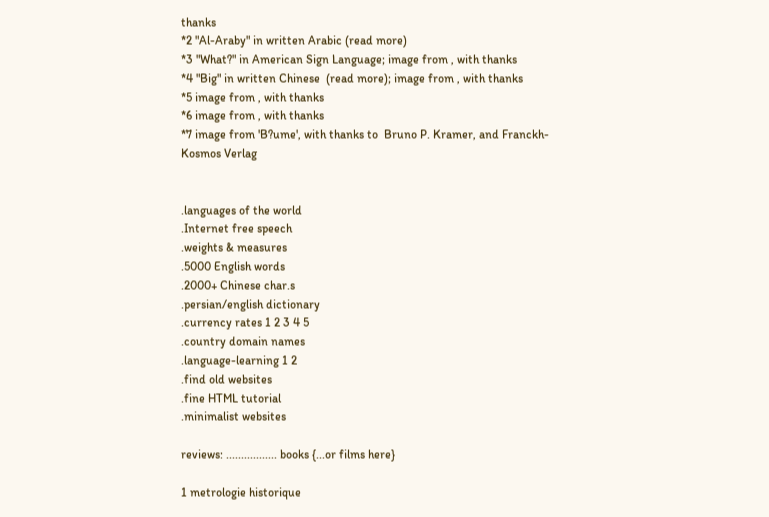thanks
*2 "Al-Araby" in written Arabic (read more)
*3 "What?" in American Sign Language; image from , with thanks
*4 "Big" in written Chinese  (read more); image from , with thanks
*5 image from , with thanks
*6 image from , with thanks
*7 image from 'B?ume', with thanks to  Bruno P. Kramer, and Franckh-Kosmos Verlag


.languages of the world
.Internet free speech
.weights & measures
.5000 English words
.2000+ Chinese char.s
.persian/english dictionary
.currency rates 1 2 3 4 5
.country domain names
.language-learning 1 2
.find old websites
.fine HTML tutorial
.minimalist websites

reviews: ................. books {...or films here}

1 metrologie historique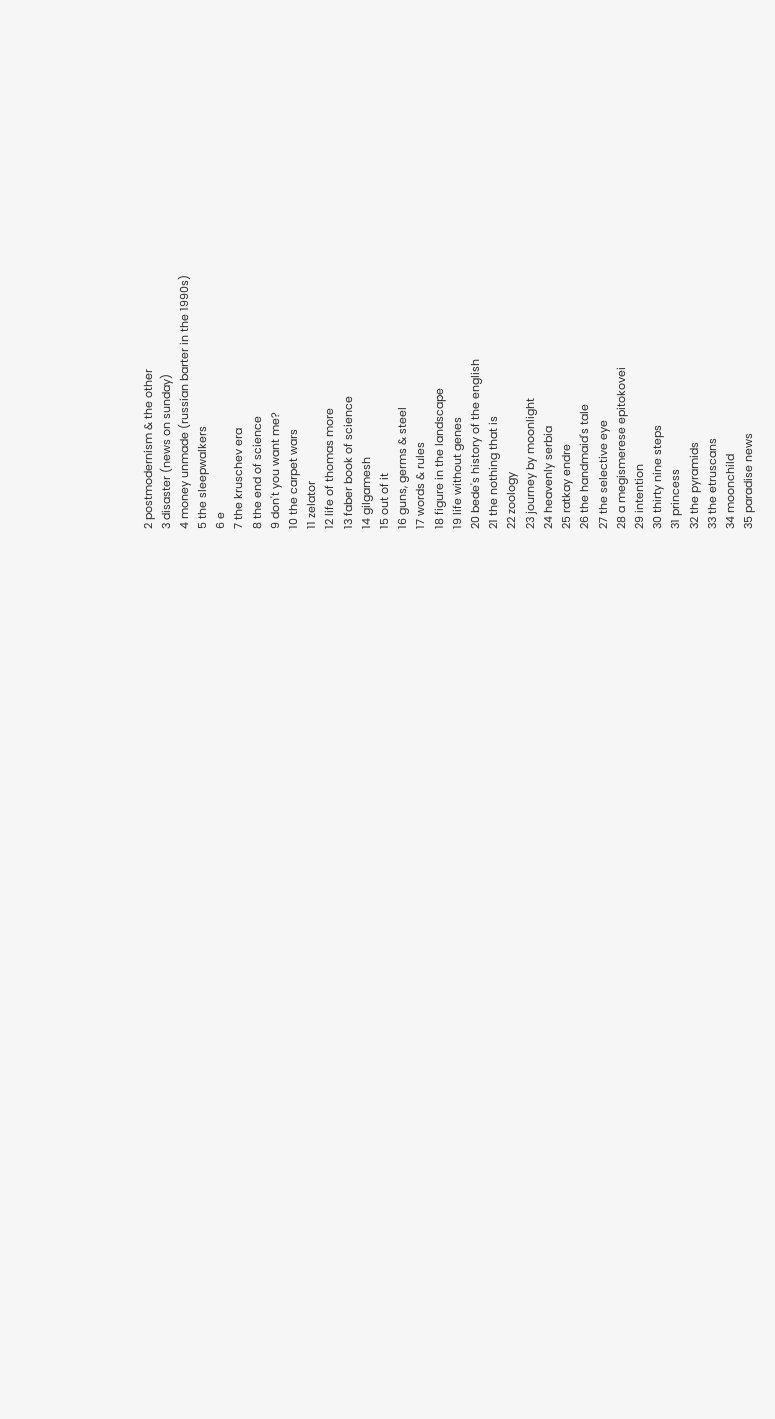2 postmodernism & the other
3 disaster (news on sunday)
4 money unmade (russian barter in the 1990s)
5 the sleepwalkers
6 e
7 the kruschev era
8 the end of science
9 don't you want me?
10 the carpet wars
11 zelator
12 life of thomas more
13 faber book of science
14 gilgamesh
15 out of it
16 guns, germs & steel
17 words & rules
18 figure in the landscape
19 life without genes
20 bede's history of the english
21 the nothing that is
22 zoology
23 journey by moonlight
24 heavenly serbia
25 ratkay endre
26 the handmaid's tale
27 the selective eye
28 a megismerese epitokovei
29 intention
30 thirty nine steps
31 princess
32 the pyramids
33 the etruscans
34 moonchild
35 paradise news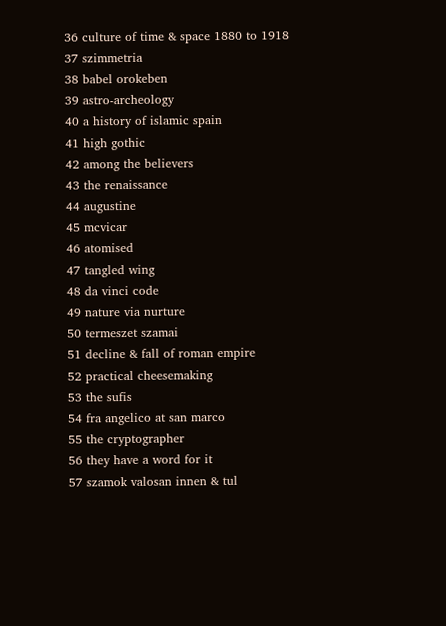36 culture of time & space 1880 to 1918
37 szimmetria
38 babel orokeben
39 astro-archeology
40 a history of islamic spain
41 high gothic
42 among the believers
43 the renaissance
44 augustine
45 mcvicar
46 atomised
47 tangled wing
48 da vinci code
49 nature via nurture
50 termeszet szamai
51 decline & fall of roman empire
52 practical cheesemaking
53 the sufis
54 fra angelico at san marco
55 the cryptographer
56 they have a word for it
57 szamok valosan innen & tul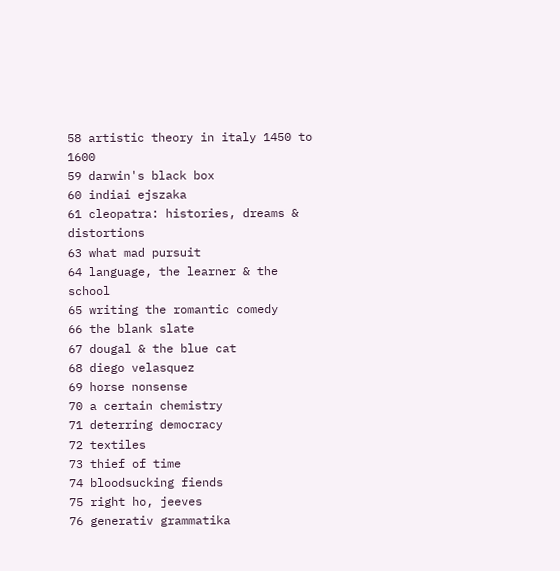58 artistic theory in italy 1450 to 1600
59 darwin's black box
60 indiai ejszaka
61 cleopatra: histories, dreams & distortions
63 what mad pursuit
64 language, the learner & the school
65 writing the romantic comedy
66 the blank slate
67 dougal & the blue cat
68 diego velasquez
69 horse nonsense
70 a certain chemistry
71 deterring democracy
72 textiles
73 thief of time
74 bloodsucking fiends
75 right ho, jeeves
76 generativ grammatika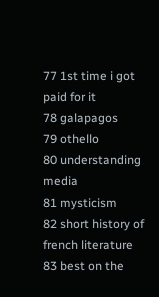77 1st time i got paid for it
78 galapagos
79 othello
80 understanding media
81 mysticism
82 short history of french literature
83 best on the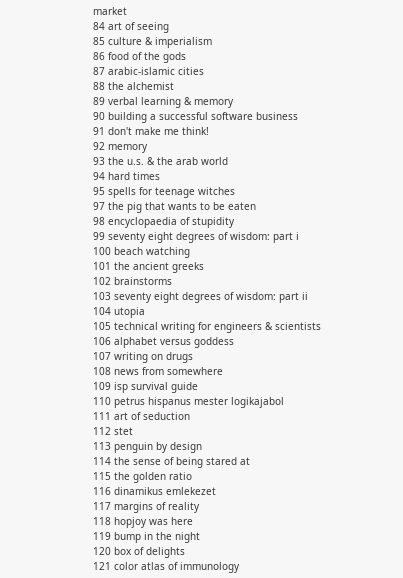market
84 art of seeing
85 culture & imperialism
86 food of the gods
87 arabic-islamic cities
88 the alchemist
89 verbal learning & memory
90 building a successful software business
91 don't make me think!
92 memory
93 the u.s. & the arab world
94 hard times
95 spells for teenage witches
97 the pig that wants to be eaten
98 encyclopaedia of stupidity
99 seventy eight degrees of wisdom: part i
100 beach watching
101 the ancient greeks
102 brainstorms
103 seventy eight degrees of wisdom: part ii
104 utopia
105 technical writing for engineers & scientists
106 alphabet versus goddess
107 writing on drugs
108 news from somewhere
109 isp survival guide
110 petrus hispanus mester logikajabol
111 art of seduction
112 stet
113 penguin by design
114 the sense of being stared at
115 the golden ratio
116 dinamikus emlekezet
117 margins of reality
118 hopjoy was here
119 bump in the night
120 box of delights
121 color atlas of immunology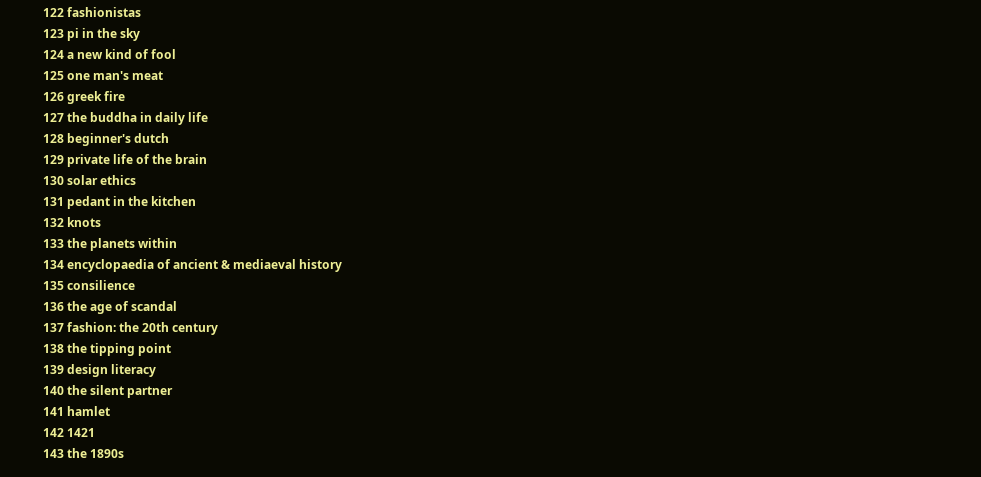122 fashionistas
123 pi in the sky
124 a new kind of fool
125 one man's meat
126 greek fire
127 the buddha in daily life
128 beginner's dutch
129 private life of the brain
130 solar ethics
131 pedant in the kitchen
132 knots
133 the planets within
134 encyclopaedia of ancient & mediaeval history
135 consilience
136 the age of scandal
137 fashion: the 20th century
138 the tipping point
139 design literacy
140 the silent partner
141 hamlet
142 1421
143 the 1890s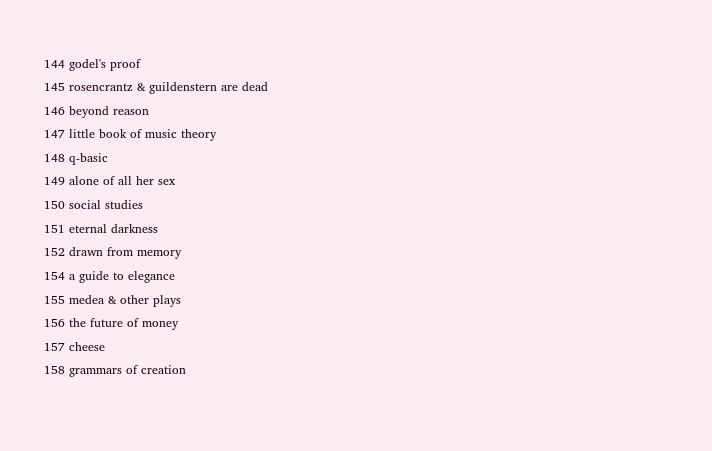144 godel's proof
145 rosencrantz & guildenstern are dead
146 beyond reason
147 little book of music theory
148 q-basic
149 alone of all her sex
150 social studies
151 eternal darkness
152 drawn from memory
154 a guide to elegance
155 medea & other plays
156 the future of money
157 cheese
158 grammars of creation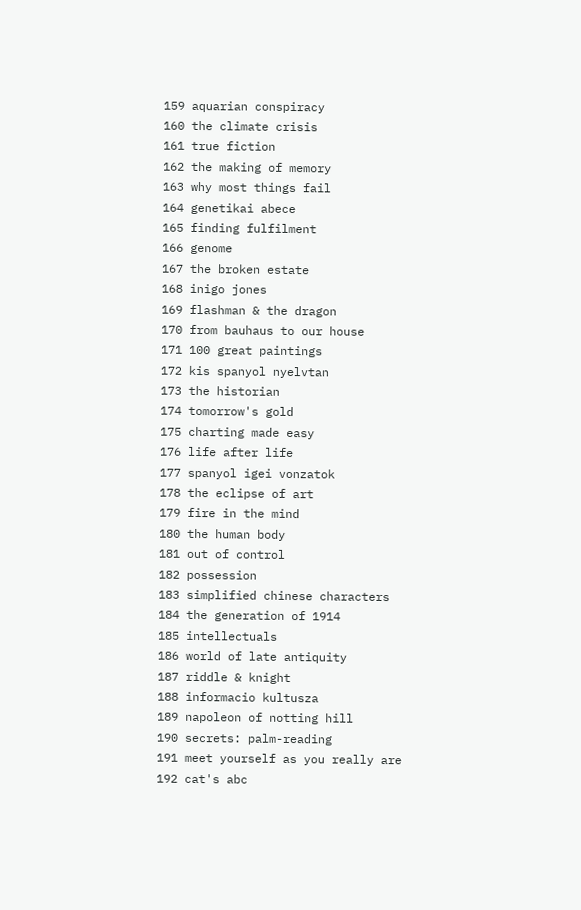159 aquarian conspiracy
160 the climate crisis
161 true fiction
162 the making of memory
163 why most things fail
164 genetikai abece
165 finding fulfilment
166 genome
167 the broken estate
168 inigo jones
169 flashman & the dragon
170 from bauhaus to our house
171 100 great paintings
172 kis spanyol nyelvtan
173 the historian
174 tomorrow's gold
175 charting made easy
176 life after life
177 spanyol igei vonzatok
178 the eclipse of art
179 fire in the mind
180 the human body
181 out of control
182 possession
183 simplified chinese characters
184 the generation of 1914
185 intellectuals
186 world of late antiquity
187 riddle & knight
188 informacio kultusza
189 napoleon of notting hill
190 secrets: palm-reading
191 meet yourself as you really are
192 cat's abc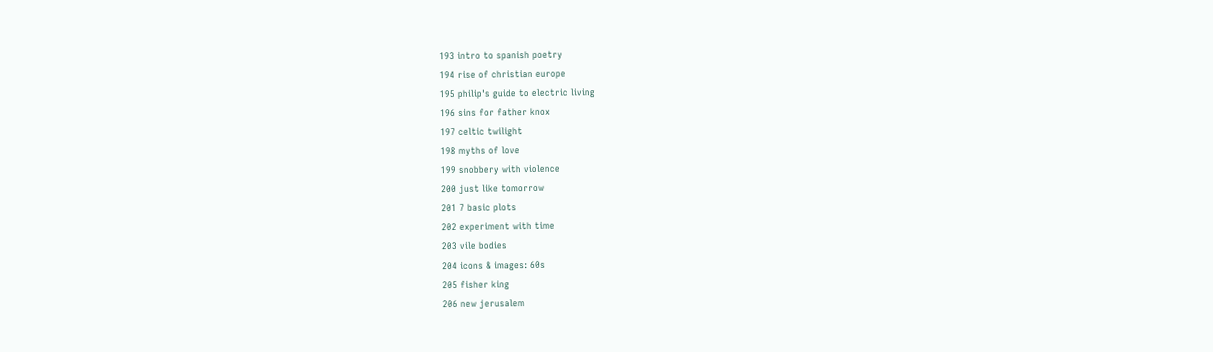193 intro to spanish poetry
194 rise of christian europe
195 philip's guide to electric living
196 sins for father knox
197 celtic twilight
198 myths of love
199 snobbery with violence
200 just like tomorrow
201 7 basic plots
202 experiment with time
203 vile bodies
204 icons & images: 60s
205 fisher king
206 new jerusalem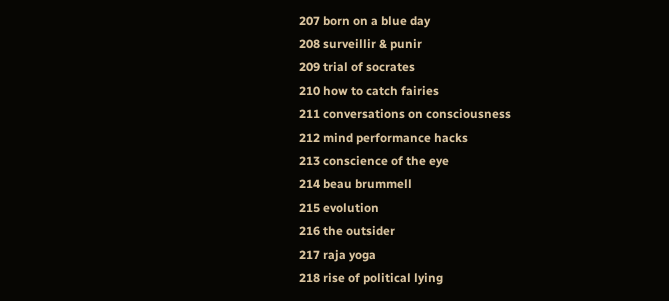207 born on a blue day
208 surveillir & punir
209 trial of socrates
210 how to catch fairies
211 conversations on consciousness
212 mind performance hacks
213 conscience of the eye
214 beau brummell
215 evolution
216 the outsider
217 raja yoga
218 rise of political lying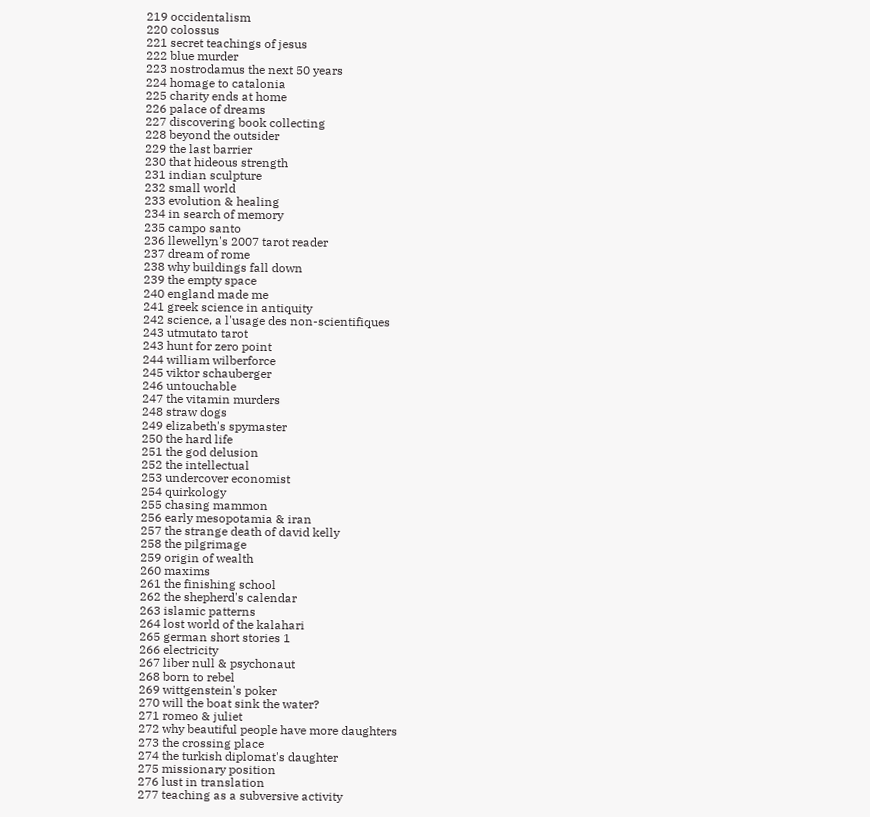219 occidentalism
220 colossus
221 secret teachings of jesus
222 blue murder
223 nostrodamus the next 50 years
224 homage to catalonia
225 charity ends at home
226 palace of dreams
227 discovering book collecting
228 beyond the outsider
229 the last barrier
230 that hideous strength
231 indian sculpture
232 small world
233 evolution & healing
234 in search of memory
235 campo santo
236 llewellyn's 2007 tarot reader
237 dream of rome
238 why buildings fall down
239 the empty space
240 england made me
241 greek science in antiquity
242 science, a l'usage des non-scientifiques
243 utmutato tarot
243 hunt for zero point
244 william wilberforce
245 viktor schauberger
246 untouchable
247 the vitamin murders
248 straw dogs
249 elizabeth's spymaster
250 the hard life
251 the god delusion
252 the intellectual
253 undercover economist
254 quirkology
255 chasing mammon
256 early mesopotamia & iran
257 the strange death of david kelly
258 the pilgrimage
259 origin of wealth
260 maxims
261 the finishing school
262 the shepherd's calendar
263 islamic patterns
264 lost world of the kalahari
265 german short stories 1
266 electricity
267 liber null & psychonaut
268 born to rebel
269 wittgenstein's poker
270 will the boat sink the water?
271 romeo & juliet
272 why beautiful people have more daughters
273 the crossing place
274 the turkish diplomat's daughter
275 missionary position
276 lust in translation
277 teaching as a subversive activity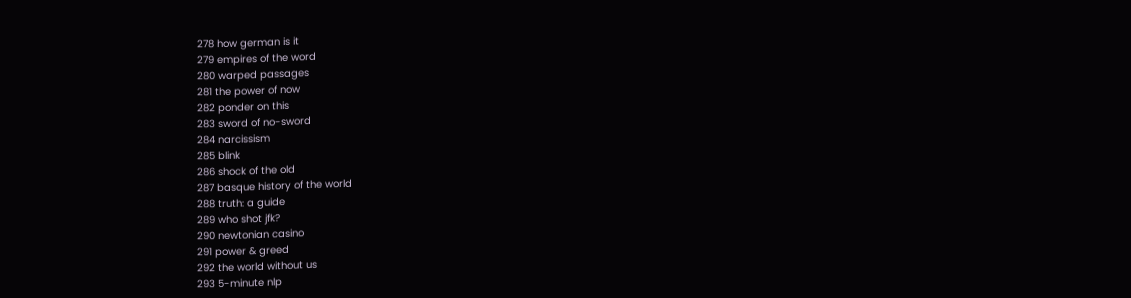278 how german is it
279 empires of the word
280 warped passages
281 the power of now
282 ponder on this
283 sword of no-sword
284 narcissism
285 blink
286 shock of the old
287 basque history of the world
288 truth: a guide
289 who shot jfk?
290 newtonian casino
291 power & greed
292 the world without us
293 5-minute nlp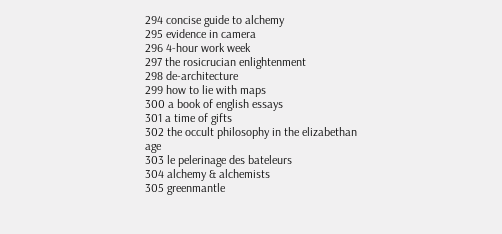294 concise guide to alchemy
295 evidence in camera
296 4-hour work week
297 the rosicrucian enlightenment
298 de-architecture
299 how to lie with maps
300 a book of english essays
301 a time of gifts
302 the occult philosophy in the elizabethan age
303 le pelerinage des bateleurs
304 alchemy & alchemists
305 greenmantle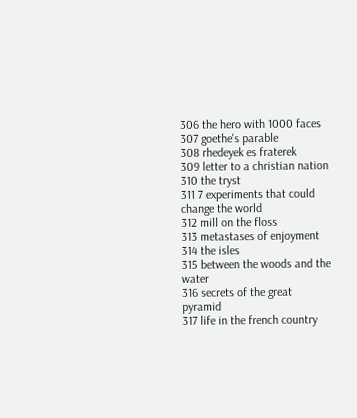306 the hero with 1000 faces
307 goethe's parable
308 rhedeyek es fraterek
309 letter to a christian nation
310 the tryst
311 7 experiments that could change the world
312 mill on the floss
313 metastases of enjoyment
314 the isles
315 between the woods and the water
316 secrets of the great pyramid
317 life in the french country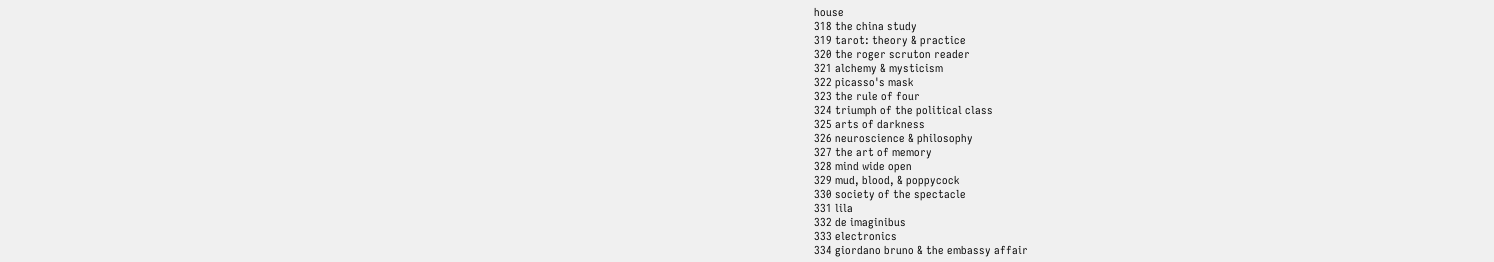house
318 the china study
319 tarot: theory & practice
320 the roger scruton reader
321 alchemy & mysticism
322 picasso's mask
323 the rule of four
324 triumph of the political class
325 arts of darkness
326 neuroscience & philosophy
327 the art of memory
328 mind wide open
329 mud, blood, & poppycock
330 society of the spectacle
331 lila
332 de imaginibus
333 electronics
334 giordano bruno & the embassy affair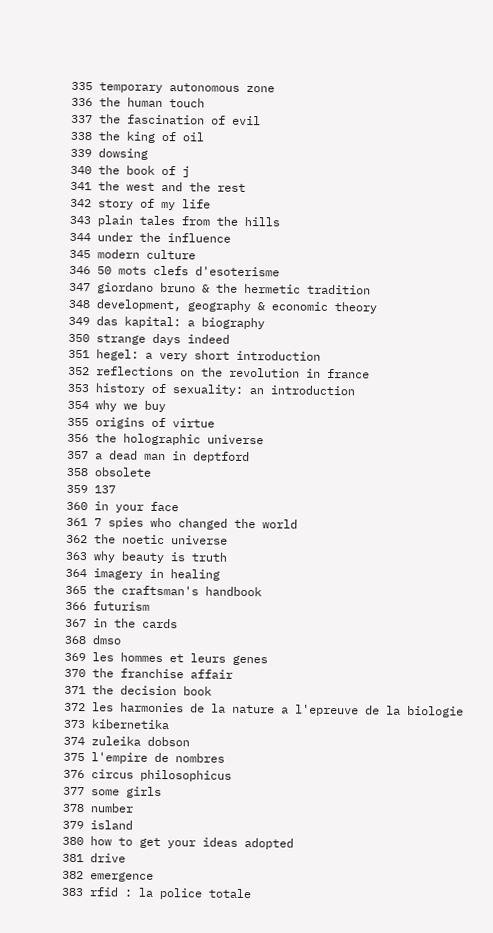335 temporary autonomous zone
336 the human touch
337 the fascination of evil
338 the king of oil
339 dowsing
340 the book of j
341 the west and the rest
342 story of my life
343 plain tales from the hills
344 under the influence
345 modern culture
346 50 mots clefs d'esoterisme
347 giordano bruno & the hermetic tradition
348 development, geography & economic theory
349 das kapital: a biography
350 strange days indeed
351 hegel: a very short introduction
352 reflections on the revolution in france
353 history of sexuality: an introduction
354 why we buy
355 origins of virtue
356 the holographic universe
357 a dead man in deptford
358 obsolete
359 137
360 in your face
361 7 spies who changed the world
362 the noetic universe
363 why beauty is truth
364 imagery in healing
365 the craftsman's handbook
366 futurism
367 in the cards
368 dmso
369 les hommes et leurs genes
370 the franchise affair
371 the decision book
372 les harmonies de la nature a l'epreuve de la biologie
373 kibernetika
374 zuleika dobson
375 l'empire de nombres
376 circus philosophicus
377 some girls
378 number
379 island
380 how to get your ideas adopted
381 drive
382 emergence
383 rfid : la police totale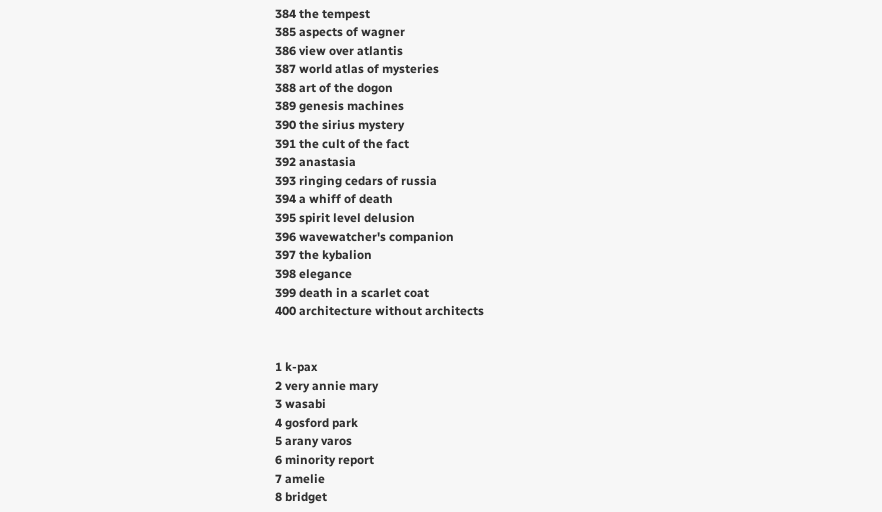384 the tempest
385 aspects of wagner
386 view over atlantis
387 world atlas of mysteries
388 art of the dogon
389 genesis machines
390 the sirius mystery
391 the cult of the fact
392 anastasia
393 ringing cedars of russia
394 a whiff of death
395 spirit level delusion
396 wavewatcher's companion
397 the kybalion
398 elegance
399 death in a scarlet coat
400 architecture without architects


1 k-pax
2 very annie mary
3 wasabi
4 gosford park
5 arany varos
6 minority report
7 amelie
8 bridget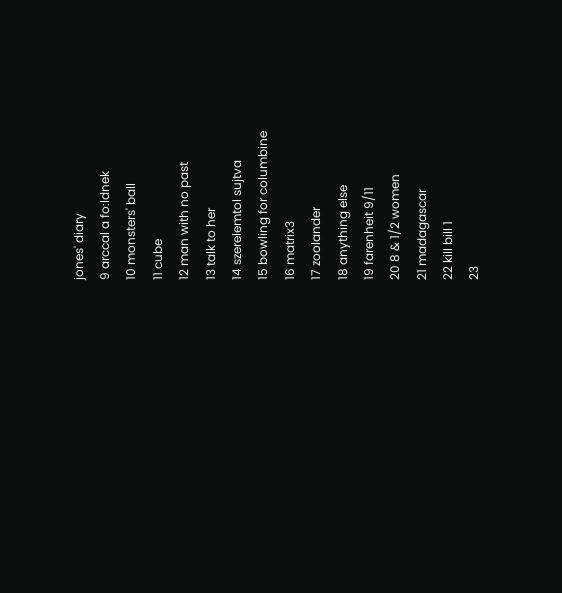jones' diary
9 arccal a fo:ldnek
10 monsters' ball
11 cube
12 man with no past
13 talk to her
14 szerelemtol sujtva
15 bowling for columbine
16 matrix3
17 zoolander
18 anything else
19 farenheit 9/11
20 8 & 1/2 women
21 madagascar
22 kill bill 1
23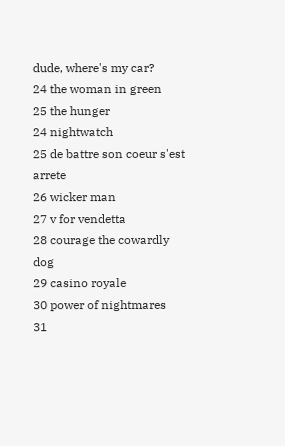dude, where's my car?
24 the woman in green
25 the hunger
24 nightwatch
25 de battre son coeur s'est arrete
26 wicker man
27 v for vendetta
28 courage the cowardly dog
29 casino royale
30 power of nightmares
31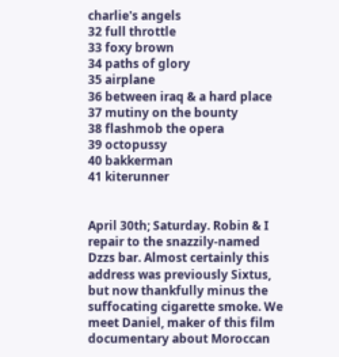charlie's angels
32 full throttle
33 foxy brown
34 paths of glory
35 airplane
36 between iraq & a hard place
37 mutiny on the bounty
38 flashmob the opera
39 octopussy
40 bakkerman
41 kiterunner


April 30th; Saturday. Robin & I repair to the snazzily-named Dzzs bar. Almost certainly this address was previously Sixtus, but now thankfully minus the suffocating cigarette smoke. We meet Daniel, maker of this film documentary about Moroccan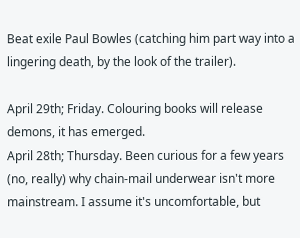Beat exile Paul Bowles (catching him part way into a lingering death, by the look of the trailer).

April 29th; Friday. Colouring books will release demons, it has emerged.
April 28th; Thursday. Been curious for a few years (no, really) why chain-mail underwear isn't more mainstream. I assume it's uncomfortable, but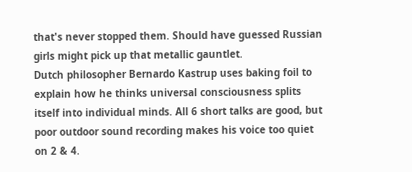that's never stopped them. Should have guessed Russian girls might pick up that metallic gauntlet.
Dutch philosopher Bernardo Kastrup uses baking foil to explain how he thinks universal consciousness splits itself into individual minds. All 6 short talks are good, but poor outdoor sound recording makes his voice too quiet on 2 & 4.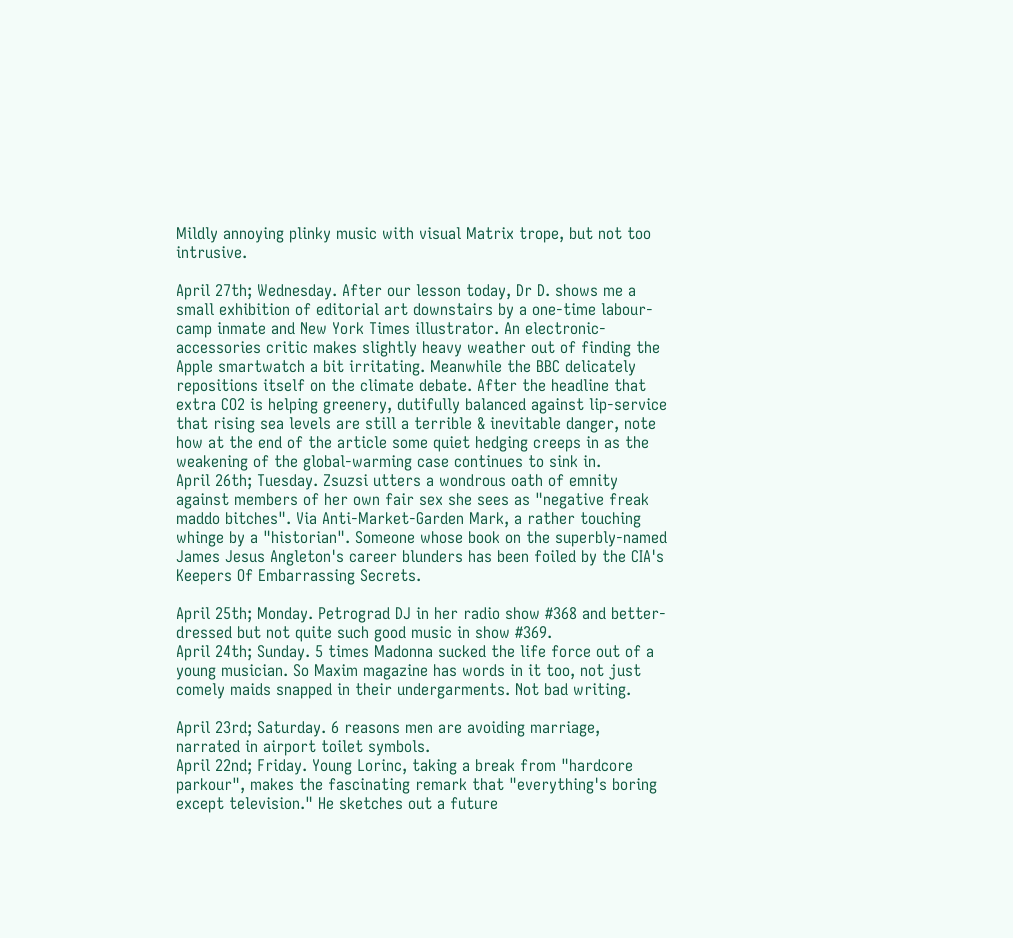Mildly annoying plinky music with visual Matrix trope, but not too intrusive.

April 27th; Wednesday. After our lesson today, Dr D. shows me a small exhibition of editorial art downstairs by a one-time labour-camp inmate and New York Times illustrator. An electronic-accessories critic makes slightly heavy weather out of finding the Apple smartwatch a bit irritating. Meanwhile the BBC delicately repositions itself on the climate debate. After the headline that extra CO2 is helping greenery, dutifully balanced against lip-service that rising sea levels are still a terrible & inevitable danger, note how at the end of the article some quiet hedging creeps in as the weakening of the global-warming case continues to sink in.
April 26th; Tuesday. Zsuzsi utters a wondrous oath of emnity against members of her own fair sex she sees as "negative freak maddo bitches". Via Anti-Market-Garden Mark, a rather touching whinge by a "historian". Someone whose book on the superbly-named James Jesus Angleton's career blunders has been foiled by the CIA's Keepers Of Embarrassing Secrets.

April 25th; Monday. Petrograd DJ in her radio show #368 and better-dressed but not quite such good music in show #369.
April 24th; Sunday. 5 times Madonna sucked the life force out of a young musician. So Maxim magazine has words in it too, not just comely maids snapped in their undergarments. Not bad writing.

April 23rd; Saturday. 6 reasons men are avoiding marriage, narrated in airport toilet symbols.
April 22nd; Friday. Young Lorinc, taking a break from "hardcore parkour", makes the fascinating remark that "everything's boring except television." He sketches out a future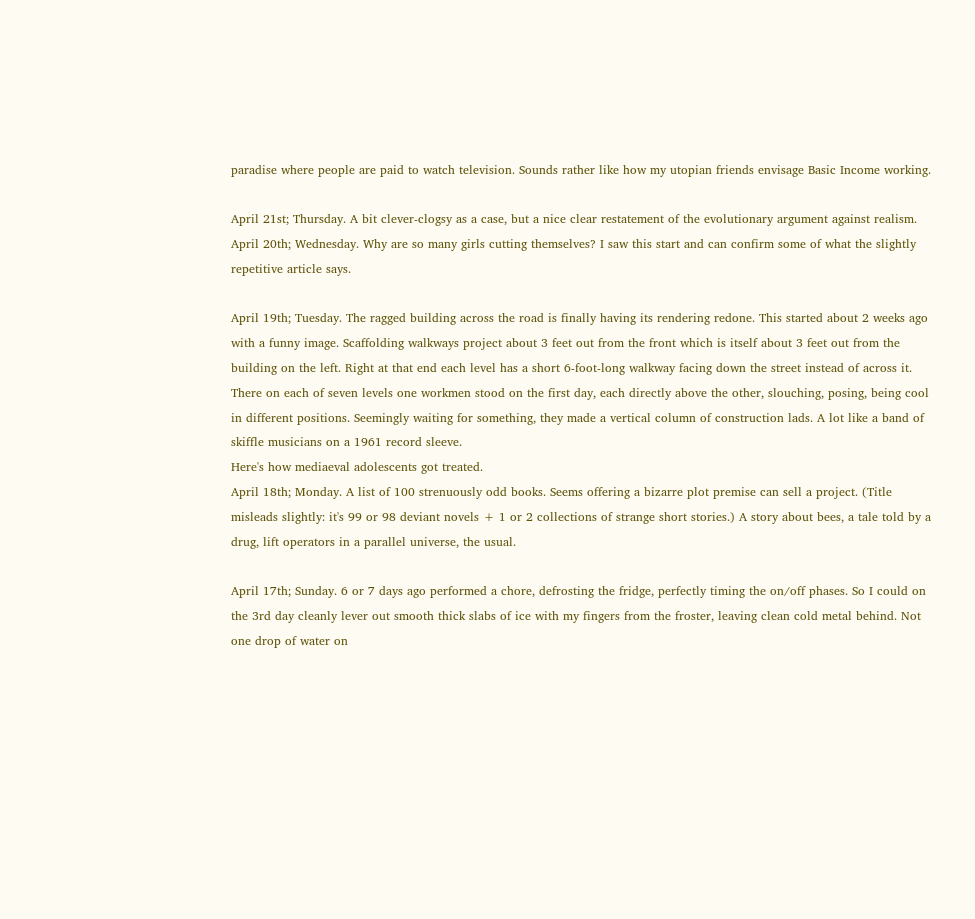paradise where people are paid to watch television. Sounds rather like how my utopian friends envisage Basic Income working.

April 21st; Thursday. A bit clever-clogsy as a case, but a nice clear restatement of the evolutionary argument against realism.
April 20th; Wednesday. Why are so many girls cutting themselves? I saw this start and can confirm some of what the slightly repetitive article says.

April 19th; Tuesday. The ragged building across the road is finally having its rendering redone. This started about 2 weeks ago with a funny image. Scaffolding walkways project about 3 feet out from the front which is itself about 3 feet out from the building on the left. Right at that end each level has a short 6-foot-long walkway facing down the street instead of across it. There on each of seven levels one workmen stood on the first day, each directly above the other, slouching, posing, being cool in different positions. Seemingly waiting for something, they made a vertical column of construction lads. A lot like a band of skiffle musicians on a 1961 record sleeve.
Here's how mediaeval adolescents got treated.
April 18th; Monday. A list of 100 strenuously odd books. Seems offering a bizarre plot premise can sell a project. (Title misleads slightly: it's 99 or 98 deviant novels + 1 or 2 collections of strange short stories.) A story about bees, a tale told by a drug, lift operators in a parallel universe, the usual.

April 17th; Sunday. 6 or 7 days ago performed a chore, defrosting the fridge, perfectly timing the on/off phases. So I could on the 3rd day cleanly lever out smooth thick slabs of ice with my fingers from the froster, leaving clean cold metal behind. Not one drop of water on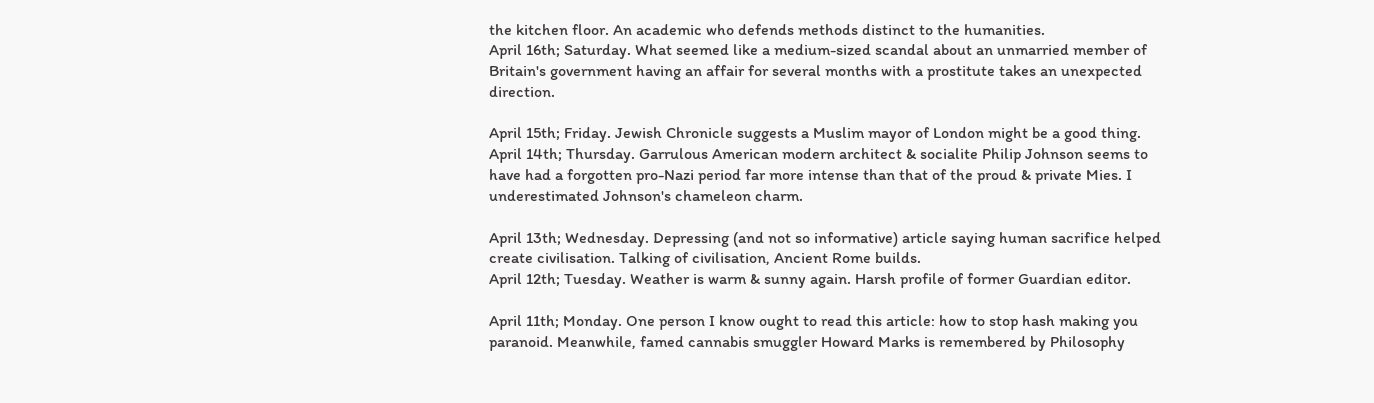the kitchen floor. An academic who defends methods distinct to the humanities.
April 16th; Saturday. What seemed like a medium-sized scandal about an unmarried member of Britain's government having an affair for several months with a prostitute takes an unexpected direction.

April 15th; Friday. Jewish Chronicle suggests a Muslim mayor of London might be a good thing.
April 14th; Thursday. Garrulous American modern architect & socialite Philip Johnson seems to have had a forgotten pro-Nazi period far more intense than that of the proud & private Mies. I underestimated Johnson's chameleon charm.

April 13th; Wednesday. Depressing (and not so informative) article saying human sacrifice helped create civilisation. Talking of civilisation, Ancient Rome builds.
April 12th; Tuesday. Weather is warm & sunny again. Harsh profile of former Guardian editor.

April 11th; Monday. One person I know ought to read this article: how to stop hash making you paranoid. Meanwhile, famed cannabis smuggler Howard Marks is remembered by Philosophy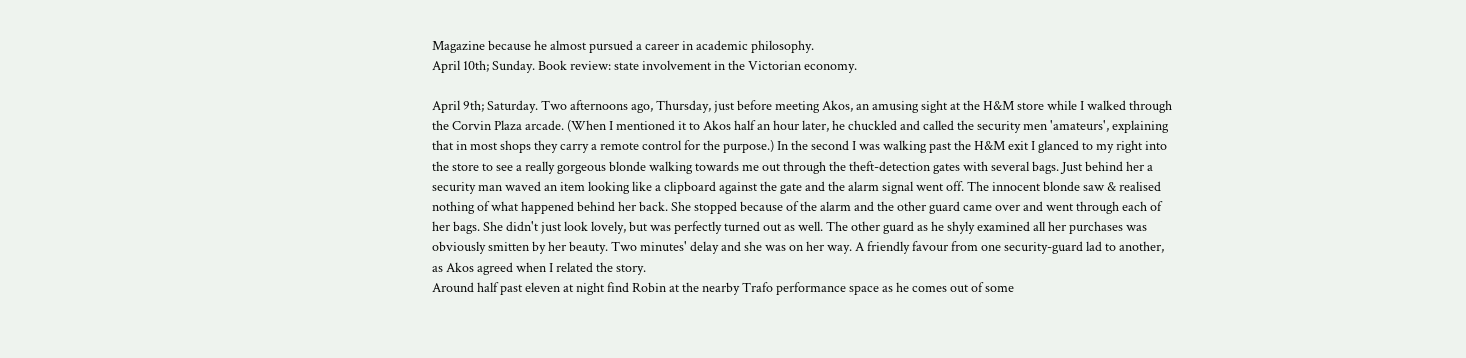Magazine because he almost pursued a career in academic philosophy.
April 10th; Sunday. Book review: state involvement in the Victorian economy.

April 9th; Saturday. Two afternoons ago, Thursday, just before meeting Akos, an amusing sight at the H&M store while I walked through the Corvin Plaza arcade. (When I mentioned it to Akos half an hour later, he chuckled and called the security men 'amateurs', explaining that in most shops they carry a remote control for the purpose.) In the second I was walking past the H&M exit I glanced to my right into the store to see a really gorgeous blonde walking towards me out through the theft-detection gates with several bags. Just behind her a security man waved an item looking like a clipboard against the gate and the alarm signal went off. The innocent blonde saw & realised nothing of what happened behind her back. She stopped because of the alarm and the other guard came over and went through each of her bags. She didn't just look lovely, but was perfectly turned out as well. The other guard as he shyly examined all her purchases was obviously smitten by her beauty. Two minutes' delay and she was on her way. A friendly favour from one security-guard lad to another, as Akos agreed when I related the story.
Around half past eleven at night find Robin at the nearby Trafo performance space as he comes out of some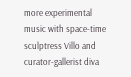more experimental music with space-time sculptress Villo and curator-gallerist diva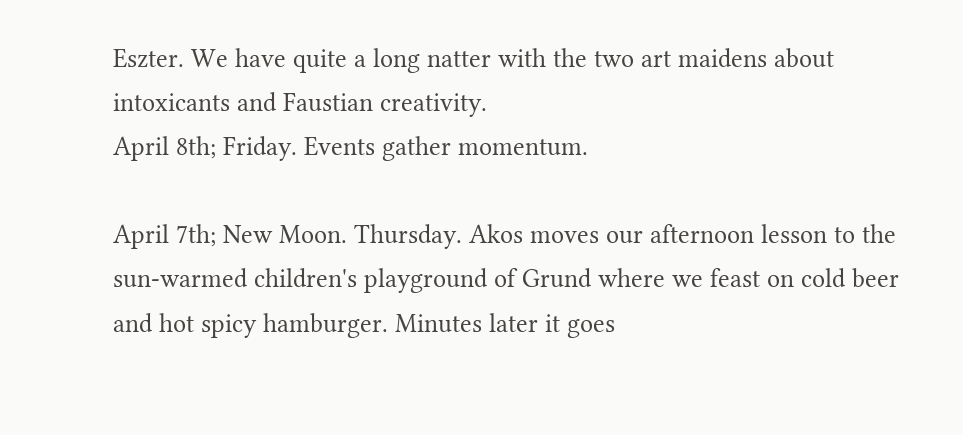Eszter. We have quite a long natter with the two art maidens about intoxicants and Faustian creativity.
April 8th; Friday. Events gather momentum.

April 7th; New Moon. Thursday. Akos moves our afternoon lesson to the sun-warmed children's playground of Grund where we feast on cold beer and hot spicy hamburger. Minutes later it goes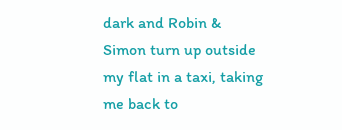dark and Robin & Simon turn up outside my flat in a taxi, taking me back to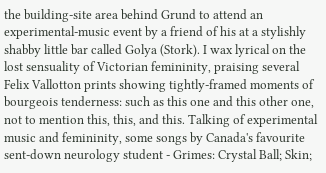the building-site area behind Grund to attend an experimental-music event by a friend of his at a stylishly shabby little bar called Golya (Stork). I wax lyrical on the lost sensuality of Victorian femininity, praising several Felix Vallotton prints showing tightly-framed moments of bourgeois tenderness: such as this one and this other one, not to mention this, this, and this. Talking of experimental music and femininity, some songs by Canada's favourite sent-down neurology student - Grimes: Crystal Ball; Skin;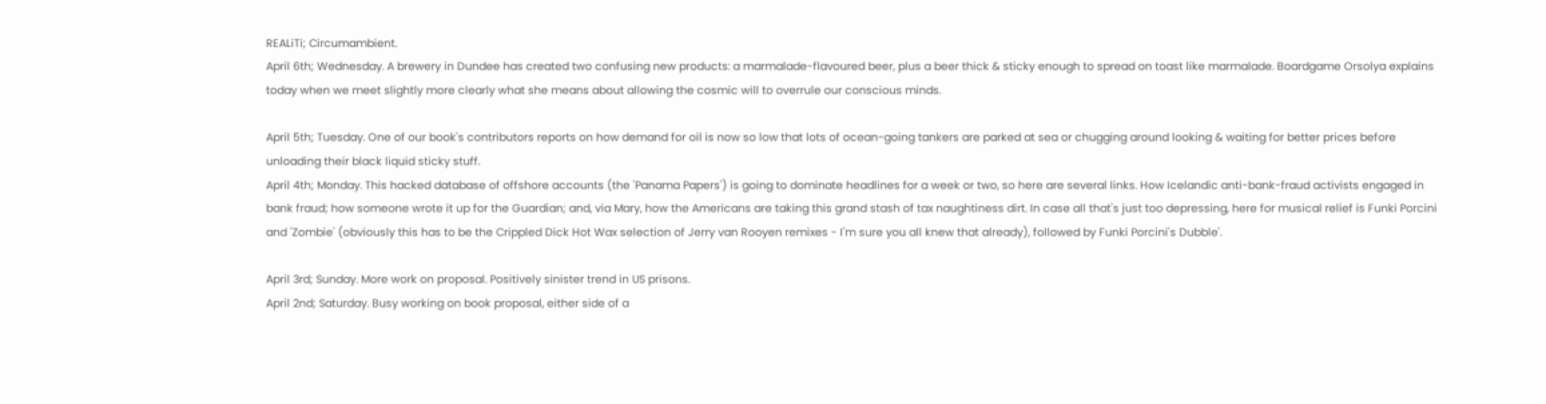REALiTi; Circumambient.
April 6th; Wednesday. A brewery in Dundee has created two confusing new products: a marmalade-flavoured beer, plus a beer thick & sticky enough to spread on toast like marmalade. Boardgame Orsolya explains today when we meet slightly more clearly what she means about allowing the cosmic will to overrule our conscious minds.

April 5th; Tuesday. One of our book's contributors reports on how demand for oil is now so low that lots of ocean-going tankers are parked at sea or chugging around looking & waiting for better prices before unloading their black liquid sticky stuff.
April 4th; Monday. This hacked database of offshore accounts (the 'Panama Papers') is going to dominate headlines for a week or two, so here are several links. How Icelandic anti-bank-fraud activists engaged in bank fraud; how someone wrote it up for the Guardian; and, via Mary, how the Americans are taking this grand stash of tax naughtiness dirt. In case all that's just too depressing, here for musical relief is Funki Porcini and 'Zombie' (obviously this has to be the Crippled Dick Hot Wax selection of Jerry van Rooyen remixes - I'm sure you all knew that already), followed by Funki Porcini's Dubble'.

April 3rd; Sunday. More work on proposal. Positively sinister trend in US prisons.
April 2nd; Saturday. Busy working on book proposal, either side of a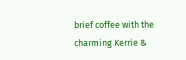brief coffee with the charming Kerrie &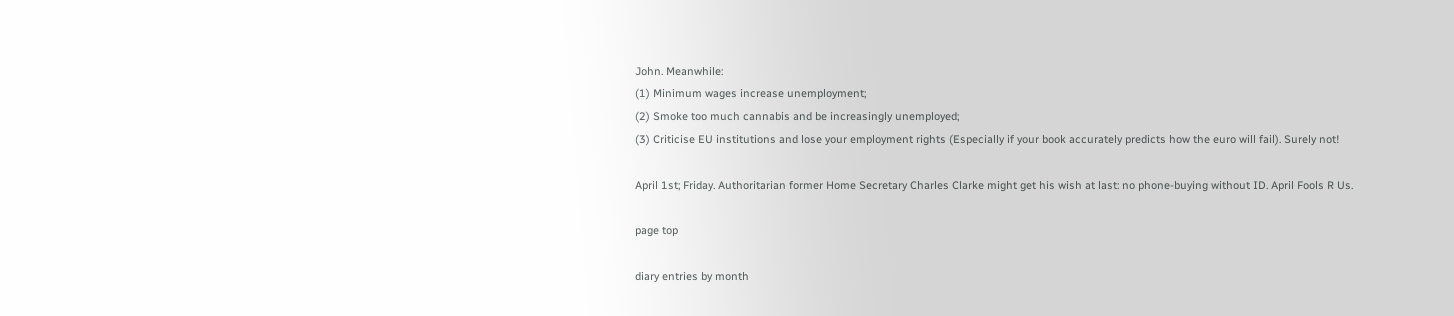John. Meanwhile:
(1) Minimum wages increase unemployment;
(2) Smoke too much cannabis and be increasingly unemployed;
(3) Criticise EU institutions and lose your employment rights (Especially if your book accurately predicts how the euro will fail). Surely not!

April 1st; Friday. Authoritarian former Home Secretary Charles Clarke might get his wish at last: no phone-buying without ID. April Fools R Us.

page top

diary entries by month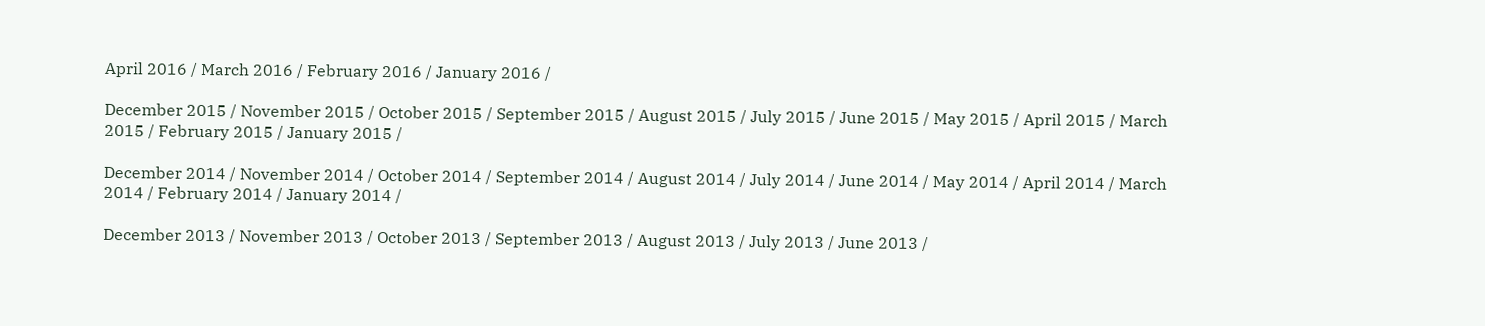April 2016 / March 2016 / February 2016 / January 2016 /

December 2015 / November 2015 / October 2015 / September 2015 / August 2015 / July 2015 / June 2015 / May 2015 / April 2015 / March 2015 / February 2015 / January 2015 /

December 2014 / November 2014 / October 2014 / September 2014 / August 2014 / July 2014 / June 2014 / May 2014 / April 2014 / March 2014 / February 2014 / January 2014 /

December 2013 / November 2013 / October 2013 / September 2013 / August 2013 / July 2013 / June 2013 /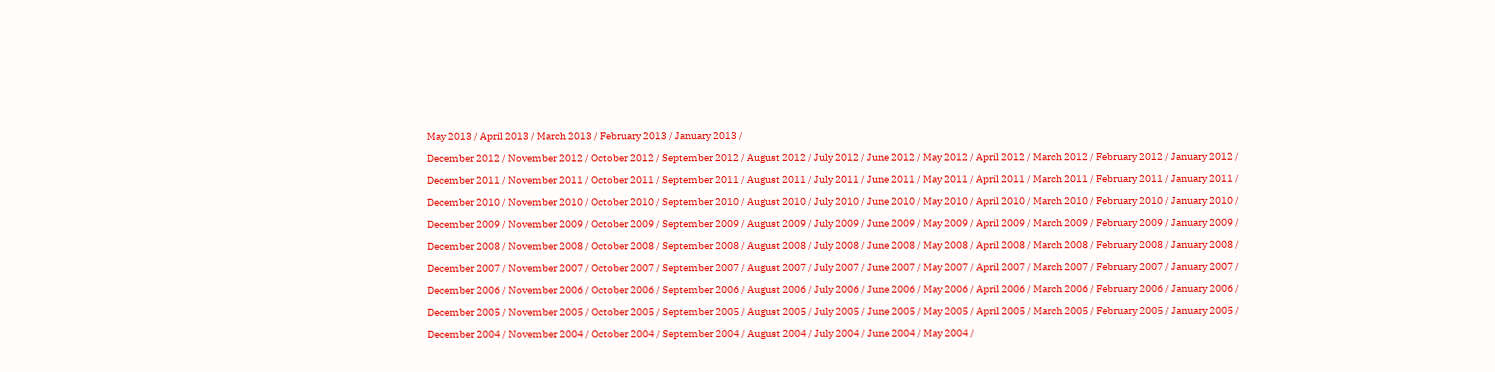May 2013 / April 2013 / March 2013 / February 2013 / January 2013 /

December 2012 / November 2012 / October 2012 / September 2012 / August 2012 / July 2012 / June 2012 / May 2012 / April 2012 / March 2012 / February 2012 / January 2012 /

December 2011 / November 2011 / October 2011 / September 2011 / August 2011 / July 2011 / June 2011 / May 2011 / April 2011 / March 2011 / February 2011 / January 2011 /

December 2010 / November 2010 / October 2010 / September 2010 / August 2010 / July 2010 / June 2010 / May 2010 / April 2010 / March 2010 / February 2010 / January 2010 /

December 2009 / November 2009 / October 2009 / September 2009 / August 2009 / July 2009 / June 2009 / May 2009 / April 2009 / March 2009 / February 2009 / January 2009 /

December 2008 / November 2008 / October 2008 / September 2008 / August 2008 / July 2008 / June 2008 / May 2008 / April 2008 / March 2008 / February 2008 / January 2008 /

December 2007 / November 2007 / October 2007 / September 2007 / August 2007 / July 2007 / June 2007 / May 2007 / April 2007 / March 2007 / February 2007 / January 2007 /

December 2006 / November 2006 / October 2006 / September 2006 / August 2006 / July 2006 / June 2006 / May 2006 / April 2006 / March 2006 / February 2006 / January 2006 /

December 2005 / November 2005 / October 2005 / September 2005 / August 2005 / July 2005 / June 2005 / May 2005 / April 2005 / March 2005 / February 2005 / January 2005 /

December 2004 / November 2004 / October 2004 / September 2004 / August 2004 / July 2004 / June 2004 / May 2004 /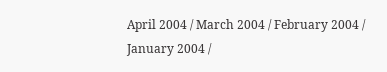April 2004 / March 2004 / February 2004 / January 2004 /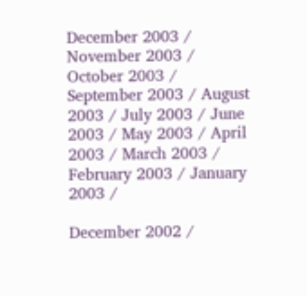December 2003 / November 2003 / October 2003 / September 2003 / August 2003 / July 2003 / June 2003 / May 2003 / April 2003 / March 2003 / February 2003 / January 2003 /

December 2002 /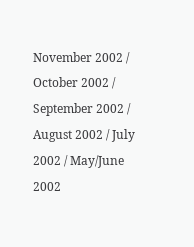November 2002 / October 2002 / September 2002 / August 2002 / July 2002 / May/June 2002